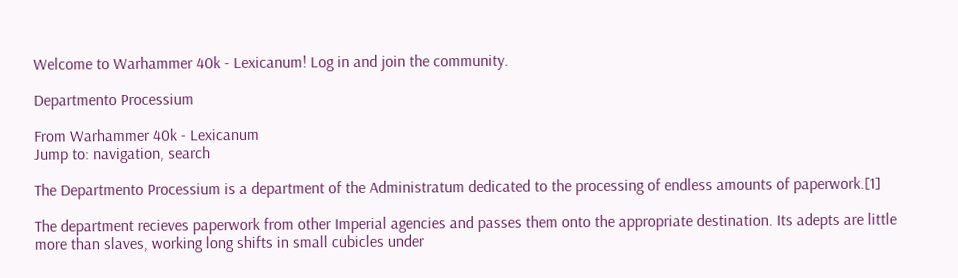Welcome to Warhammer 40k - Lexicanum! Log in and join the community.

Departmento Processium

From Warhammer 40k - Lexicanum
Jump to: navigation, search

The Departmento Processium is a department of the Administratum dedicated to the processing of endless amounts of paperwork.[1]

The department recieves paperwork from other Imperial agencies and passes them onto the appropriate destination. Its adepts are little more than slaves, working long shifts in small cubicles under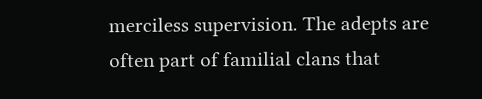merciless supervision. The adepts are often part of familial clans that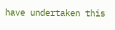have undertaken this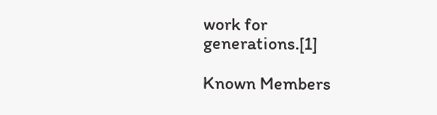work for generations.[1]

Known Members